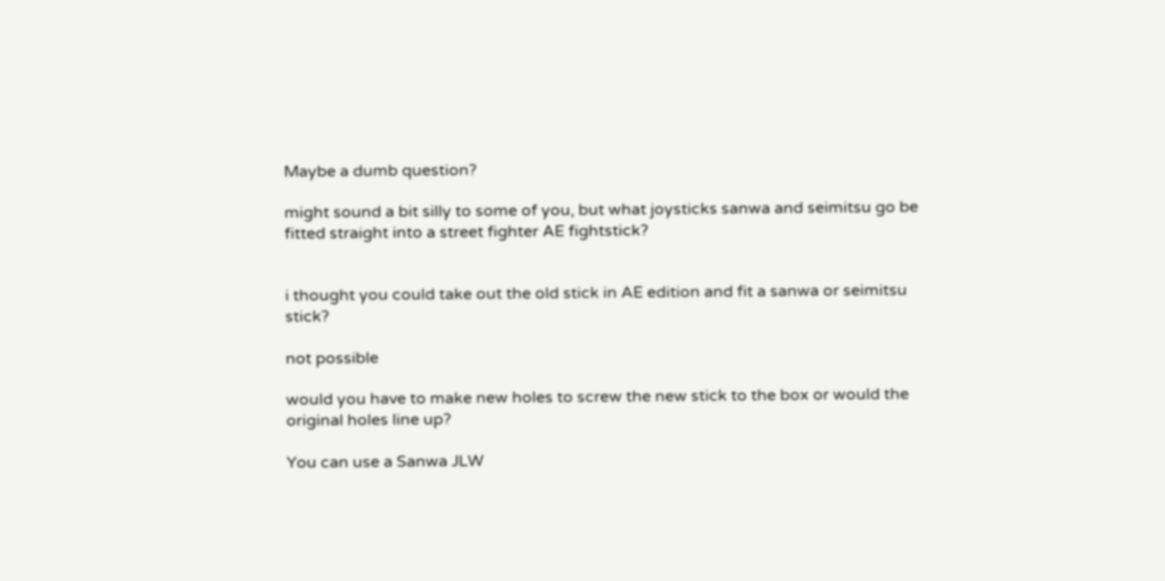Maybe a dumb question?

might sound a bit silly to some of you, but what joysticks sanwa and seimitsu go be fitted straight into a street fighter AE fightstick?


i thought you could take out the old stick in AE edition and fit a sanwa or seimitsu stick?

not possible

would you have to make new holes to screw the new stick to the box or would the original holes line up?

You can use a Sanwa JLW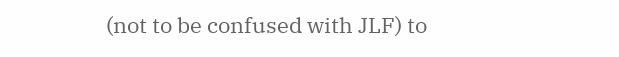(not to be confused with JLF) to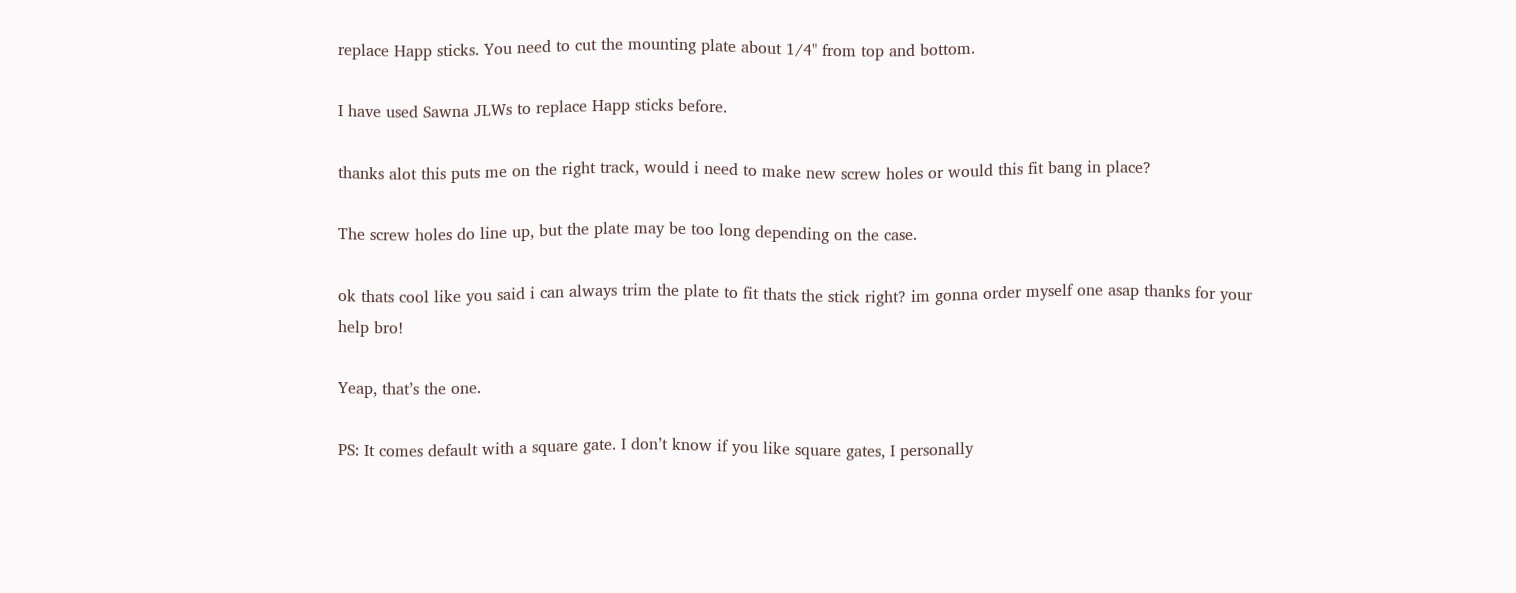replace Happ sticks. You need to cut the mounting plate about 1/4" from top and bottom.

I have used Sawna JLWs to replace Happ sticks before.

thanks alot this puts me on the right track, would i need to make new screw holes or would this fit bang in place?

The screw holes do line up, but the plate may be too long depending on the case.

ok thats cool like you said i can always trim the plate to fit thats the stick right? im gonna order myself one asap thanks for your help bro!

Yeap, that’s the one.

PS: It comes default with a square gate. I don’t know if you like square gates, I personally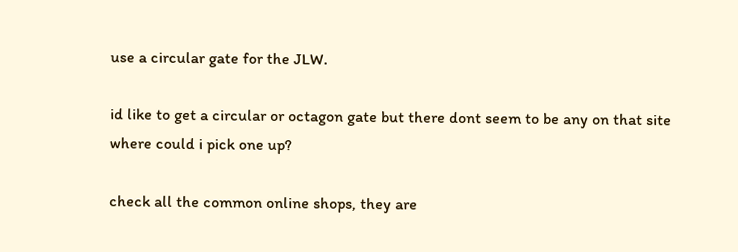use a circular gate for the JLW.

id like to get a circular or octagon gate but there dont seem to be any on that site where could i pick one up?

check all the common online shops, they are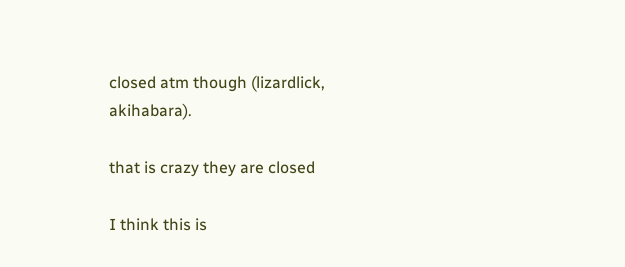closed atm though (lizardlick, akihabara).

that is crazy they are closed

I think this is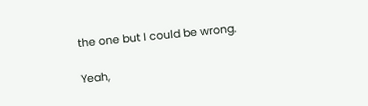the one but I could be wrong.

Yeah,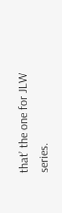that’ the one for JLW series.